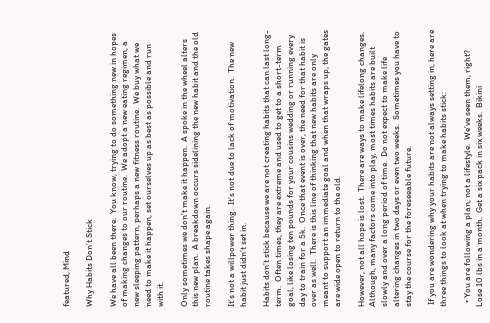featured, Mind

Why Habits Don’t Stick

We have all been there.  You know, trying to do something new in hopes of making changes to our routine.  We adopt a new eating regimen, a new sleeping pattern, perhaps a new fitness routine.  We buy what we need to make it happen, set ourselves up as best as possible and run with it.

Only sometimes we don’t make it happen.  A spoke in the wheel alters this new plan.  A breakdown occurs sidelining the new habit and the old routine takes shape again.

It’s not a willpower thing.  It’s not due to lack of motivation.  The new habit just didn’t set in.

Habits don’t stick because we are not creating habits that can last long-term.  Often times, they are extreme and used to get to a short-term goal, like losing ten pounds for your cousins wedding or running every day to train for a 5k.  Once that event is over, the need for that habit is over as well.  There is this line of thinking that new habits are only meant to support an immediate goal and when that wraps up, the gates are wide open to return to the old.

However, not all hope is lost.  There are ways to make lifelong changes.  Although, many factors come into play, most times habits are built slowly and over a long period of time.  Do not expect to make life altering changes in two days or even two weeks.  Sometimes you have to stay the course for the foreseeable future.

 If you are wondering why your habits are not always setting in, here are three things to look at when trying to make habits stick:

  • You are following a plan, not a lifestyle.  We’ve seen them, right?  Lose 10 lbs in a month.  Get a six pack in six weeks.  Bikini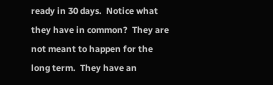ready in 30 days.  Notice what they have in common?  They are not meant to happen for the long term.  They have an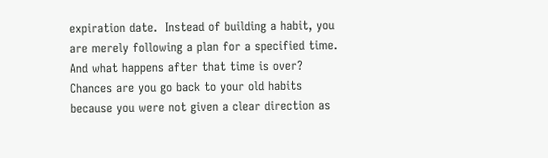expiration date.  Instead of building a habit, you are merely following a plan for a specified time.   And what happens after that time is over?  Chances are you go back to your old habits because you were not given a clear direction as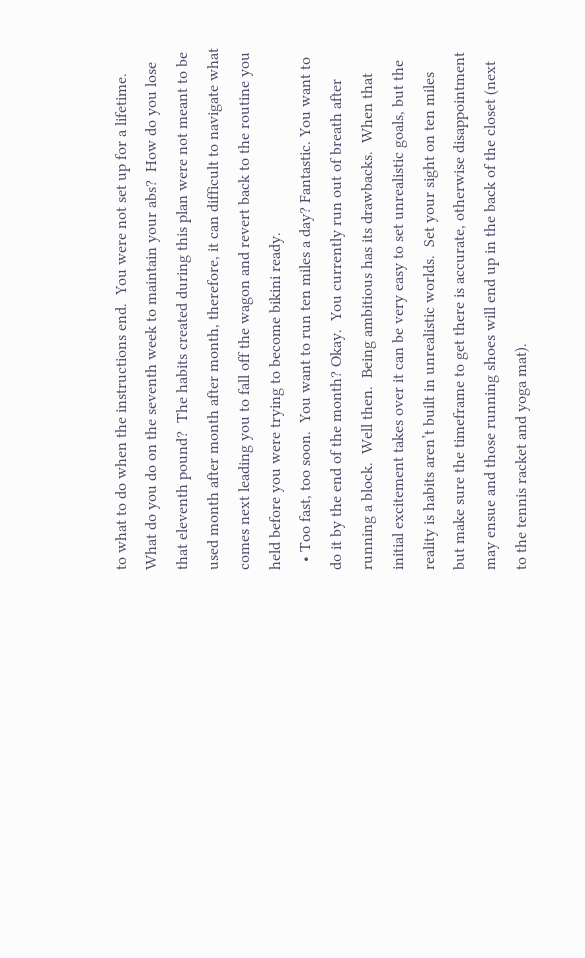to what to do when the instructions end.  You were not set up for a lifetime.  What do you do on the seventh week to maintain your abs?  How do you lose that eleventh pound?  The habits created during this plan were not meant to be used month after month after month, therefore, it can difficult to navigate what comes next leading you to fall off the wagon and revert back to the routine you held before you were trying to become bikini ready.
  • Too fast, too soon.  You want to run ten miles a day? Fantastic. You want to do it by the end of the month? Okay.  You currently run out of breath after running a block.  Well then.  Being ambitious has its drawbacks.  When that initial excitement takes over it can be very easy to set unrealistic goals, but the reality is habits aren’t built in unrealistic worlds.  Set your sight on ten miles but make sure the timeframe to get there is accurate, otherwise disappointment may ensue and those running shoes will end up in the back of the closet (next to the tennis racket and yoga mat).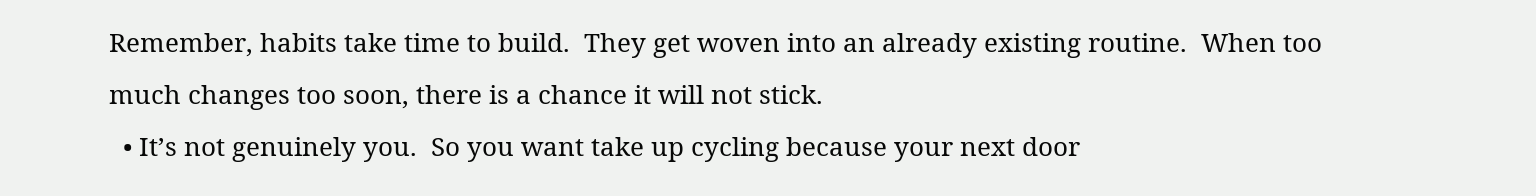Remember, habits take time to build.  They get woven into an already existing routine.  When too much changes too soon, there is a chance it will not stick.
  • It’s not genuinely you.  So you want take up cycling because your next door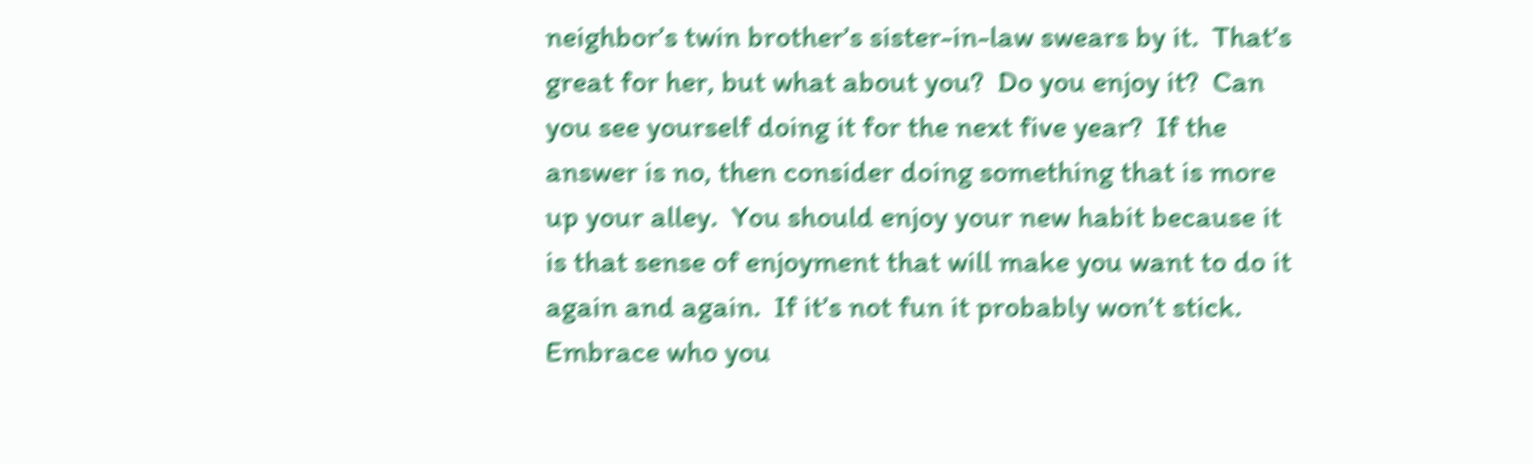neighbor’s twin brother’s sister-in-law swears by it.  That’s great for her, but what about you?  Do you enjoy it?  Can you see yourself doing it for the next five year?  If the answer is no, then consider doing something that is more up your alley.  You should enjoy your new habit because it is that sense of enjoyment that will make you want to do it again and again.  If it’s not fun it probably won’t stick.  Embrace who you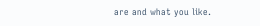are and what you like.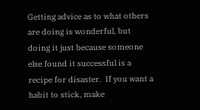Getting advice as to what others are doing is wonderful, but doing it just because someone else found it successful is a recipe for disaster.  If you want a habit to stick, make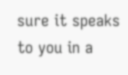sure it speaks to you in a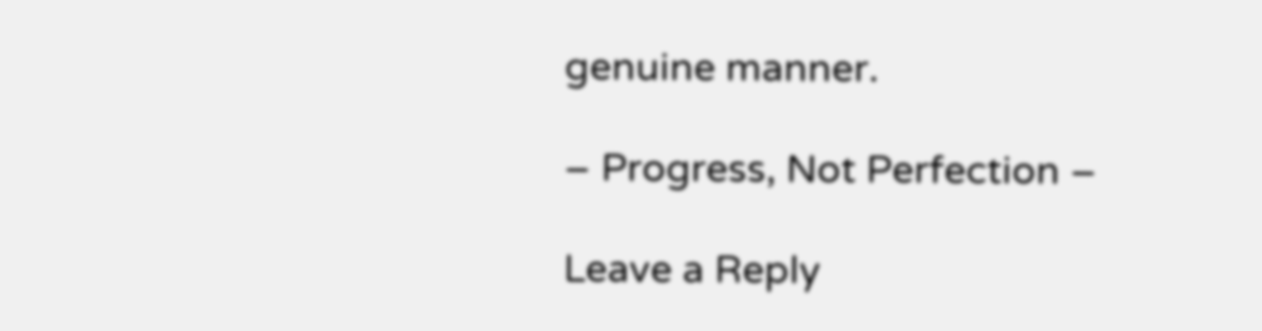genuine manner.

– Progress, Not Perfection –

Leave a Reply